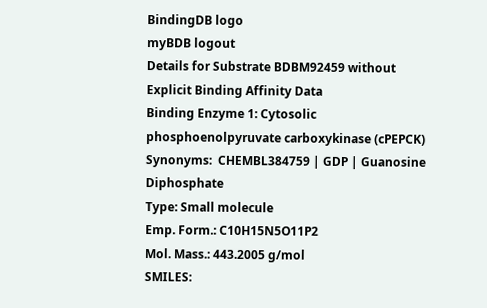BindingDB logo
myBDB logout
Details for Substrate BDBM92459 without Explicit Binding Affinity Data
Binding Enzyme 1: Cytosolic phosphoenolpyruvate carboxykinase (cPEPCK)
Synonyms:  CHEMBL384759 | GDP | Guanosine Diphosphate
Type: Small molecule
Emp. Form.: C10H15N5O11P2
Mol. Mass.: 443.2005 g/mol
SMILES: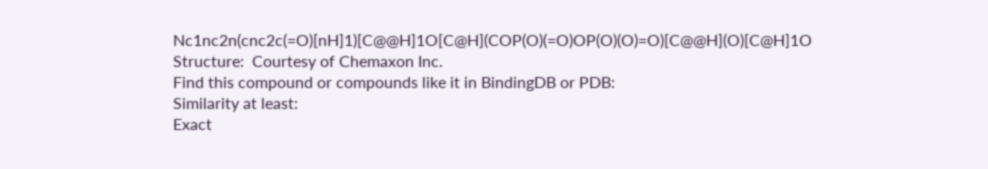Nc1nc2n(cnc2c(=O)[nH]1)[C@@H]1O[C@H](COP(O)(=O)OP(O)(O)=O)[C@@H](O)[C@H]1O
Structure:  Courtesy of Chemaxon Inc.
Find this compound or compounds like it in BindingDB or PDB:
Similarity at least:
Exact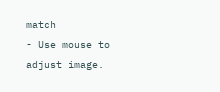match
- Use mouse to adjust image.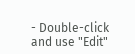- Double-click and use "Edit"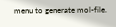menu to generate mol-file.